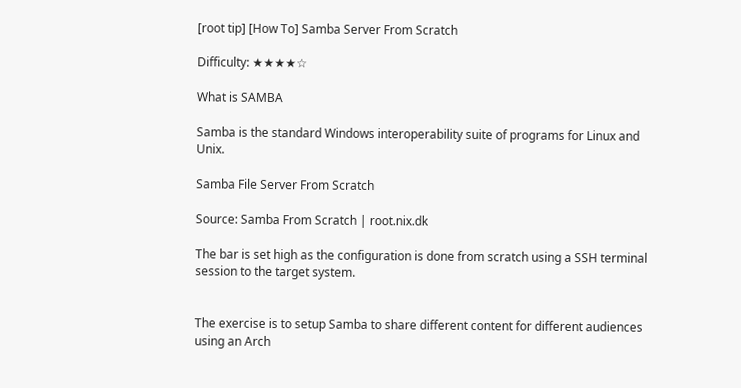[root tip] [How To] Samba Server From Scratch

Difficulty: ★★★★☆

What is SAMBA

Samba is the standard Windows interoperability suite of programs for Linux and Unix.

Samba File Server From Scratch

Source: Samba From Scratch | root.nix.dk

The bar is set high as the configuration is done from scratch using a SSH terminal session to the target system.


The exercise is to setup Samba to share different content for different audiences using an Arch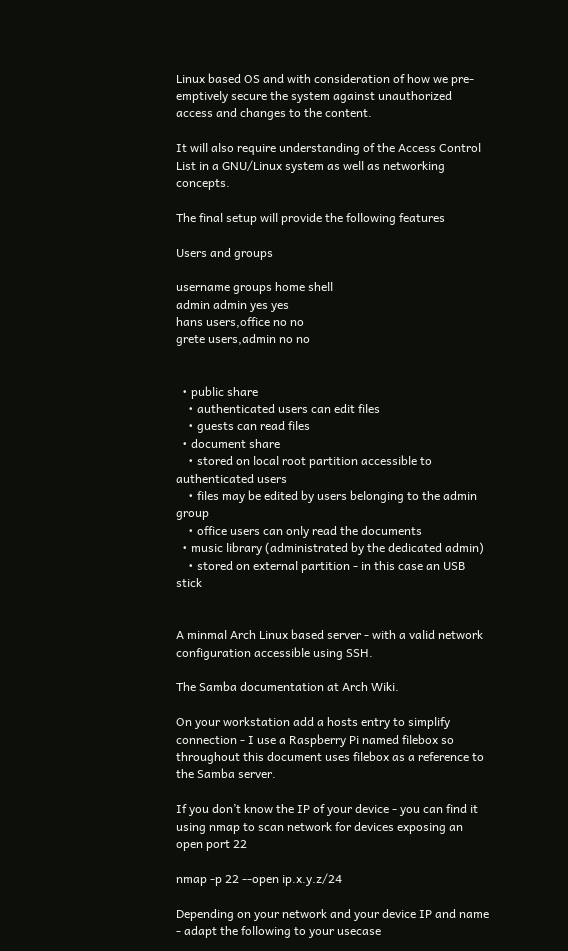Linux based OS and with consideration of how we pre-emptively secure the system against unauthorized access and changes to the content.

It will also require understanding of the Access Control List in a GNU/Linux system as well as networking concepts.

The final setup will provide the following features

Users and groups

username groups home shell
admin admin yes yes
hans users,office no no
grete users,admin no no


  • public share
    • authenticated users can edit files
    • guests can read files
  • document share
    • stored on local root partition accessible to authenticated users
    • files may be edited by users belonging to the admin group
    • office users can only read the documents
  • music library (administrated by the dedicated admin)
    • stored on external partition - in this case an USB stick


A minmal Arch Linux based server - with a valid network configuration accessible using SSH.

The Samba documentation at Arch Wiki.

On your workstation add a hosts entry to simplify connection - I use a Raspberry Pi named filebox so throughout this document uses filebox as a reference to the Samba server.

If you don’t know the IP of your device - you can find it using nmap to scan network for devices exposing an open port 22

nmap -p 22 --open ip.x.y.z/24

Depending on your network and your device IP and name - adapt the following to your usecase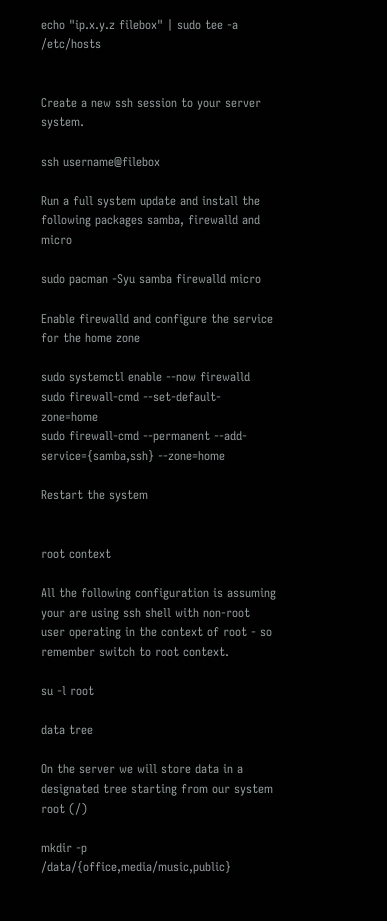echo "ip.x.y.z filebox" | sudo tee -a /etc/hosts


Create a new ssh session to your server system.

ssh username@filebox

Run a full system update and install the following packages samba, firewalld and micro

sudo pacman -Syu samba firewalld micro

Enable firewalld and configure the service for the home zone

sudo systemctl enable --now firewalld
sudo firewall-cmd --set-default-zone=home
sudo firewall-cmd --permanent --add-service={samba,ssh} --zone=home

Restart the system


root context

All the following configuration is assuming your are using ssh shell with non-root user operating in the context of root - so remember switch to root context.

su -l root

data tree

On the server we will store data in a designated tree starting from our system root (/)

mkdir -p /data/{office,media/music,public}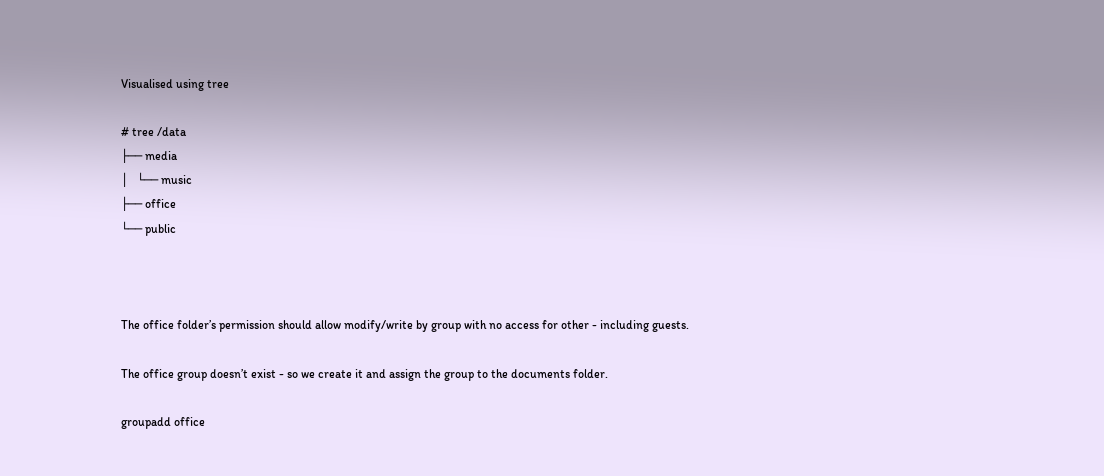Visualised using tree

# tree /data
├── media
│   └── music
├── office
└── public



The office folder’s permission should allow modify/write by group with no access for other - including guests.

The office group doesn’t exist - so we create it and assign the group to the documents folder.

groupadd office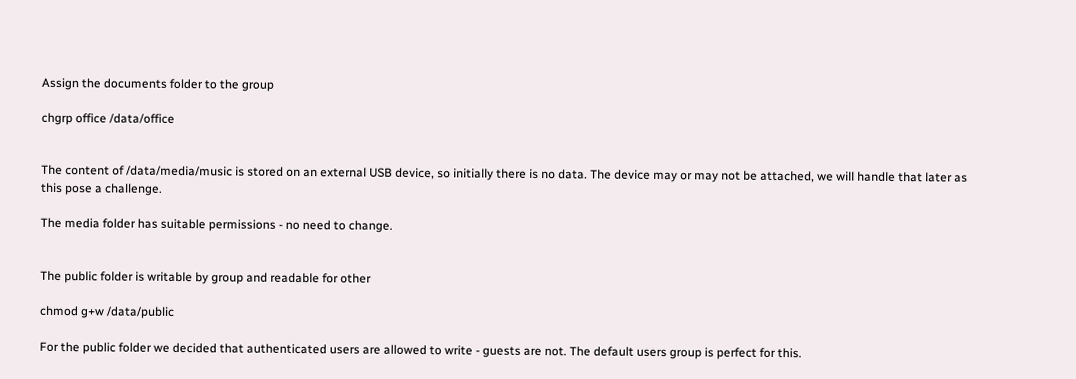Assign the documents folder to the group

chgrp office /data/office


The content of /data/media/music is stored on an external USB device, so initially there is no data. The device may or may not be attached, we will handle that later as this pose a challenge.

The media folder has suitable permissions - no need to change.


The public folder is writable by group and readable for other

chmod g+w /data/public

For the public folder we decided that authenticated users are allowed to write - guests are not. The default users group is perfect for this.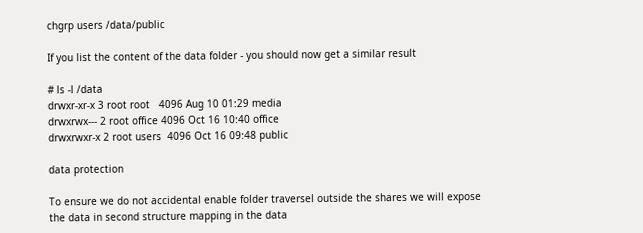chgrp users /data/public

If you list the content of the data folder - you should now get a similar result

# ls -l /data
drwxr-xr-x 3 root root   4096 Aug 10 01:29 media
drwxrwx--- 2 root office 4096 Oct 16 10:40 office
drwxrwxr-x 2 root users  4096 Oct 16 09:48 public

data protection

To ensure we do not accidental enable folder traversel outside the shares we will expose the data in second structure mapping in the data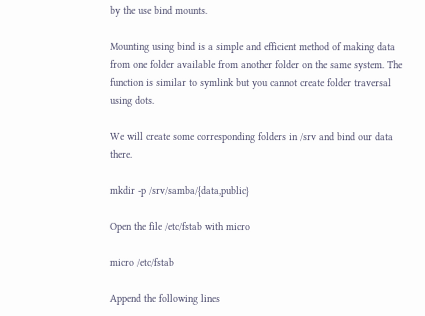by the use bind mounts.

Mounting using bind is a simple and efficient method of making data from one folder available from another folder on the same system. The function is similar to symlink but you cannot create folder traversal using dots.

We will create some corresponding folders in /srv and bind our data there.

mkdir -p /srv/samba/{data,public}

Open the file /etc/fstab with micro

micro /etc/fstab

Append the following lines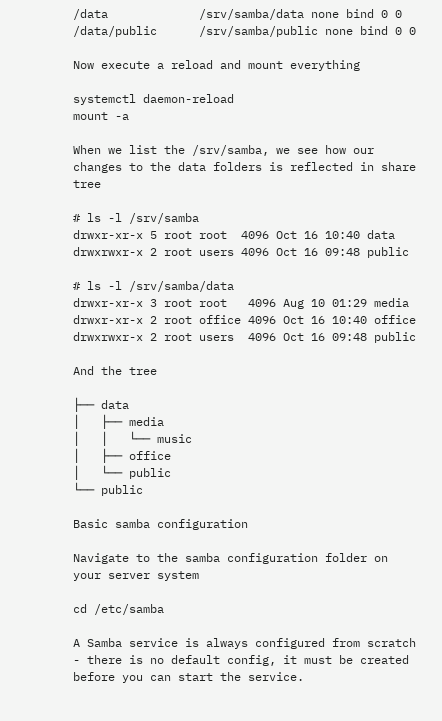/data             /srv/samba/data none bind 0 0
/data/public      /srv/samba/public none bind 0 0

Now execute a reload and mount everything

systemctl daemon-reload
mount -a

When we list the /srv/samba, we see how our changes to the data folders is reflected in share tree

# ls -l /srv/samba
drwxr-xr-x 5 root root  4096 Oct 16 10:40 data
drwxrwxr-x 2 root users 4096 Oct 16 09:48 public

# ls -l /srv/samba/data
drwxr-xr-x 3 root root   4096 Aug 10 01:29 media
drwxr-xr-x 2 root office 4096 Oct 16 10:40 office
drwxrwxr-x 2 root users  4096 Oct 16 09:48 public

And the tree

├── data
│   ├── media
│   │   └── music
│   ├── office
│   └── public
└── public

Basic samba configuration

Navigate to the samba configuration folder on your server system

cd /etc/samba

A Samba service is always configured from scratch - there is no default config, it must be created before you can start the service.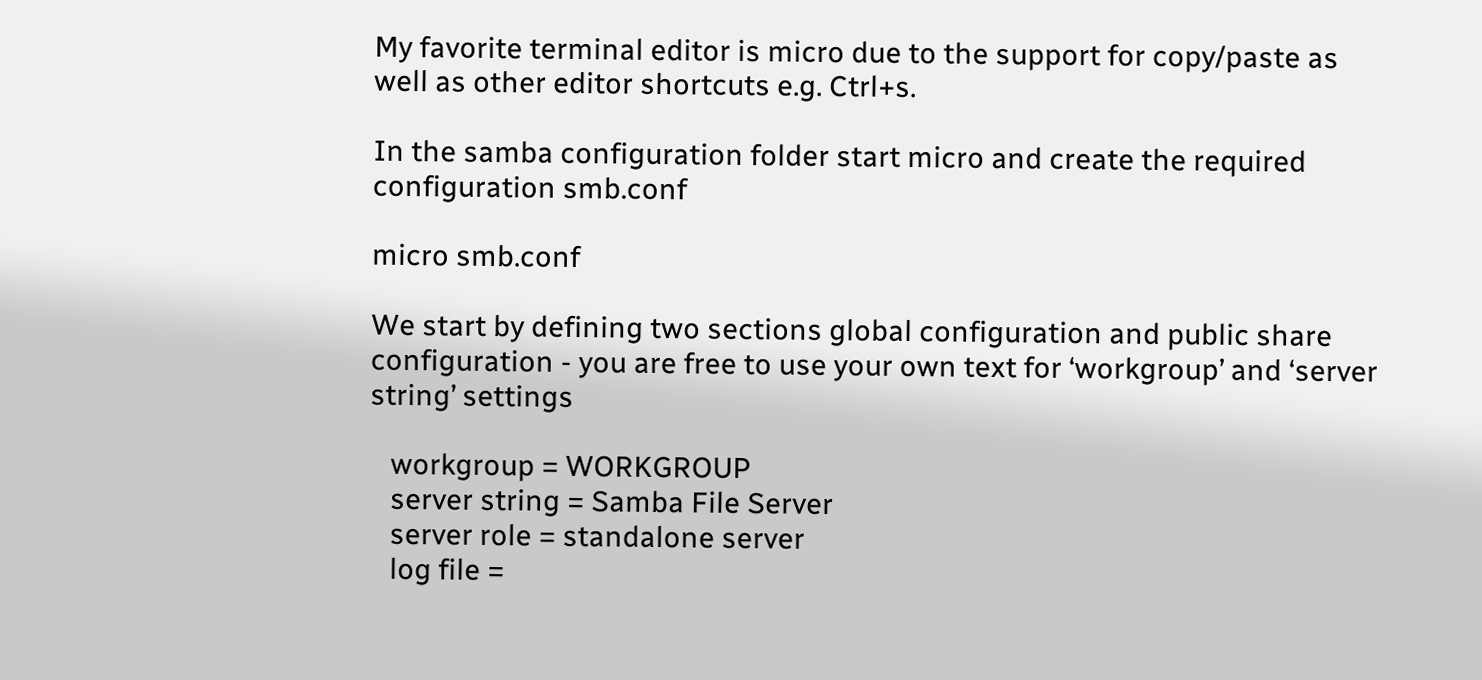My favorite terminal editor is micro due to the support for copy/paste as well as other editor shortcuts e.g. Ctrl+s.

In the samba configuration folder start micro and create the required configuration smb.conf

micro smb.conf

We start by defining two sections global configuration and public share configuration - you are free to use your own text for ‘workgroup’ and ‘server string’ settings

   workgroup = WORKGROUP
   server string = Samba File Server
   server role = standalone server
   log file =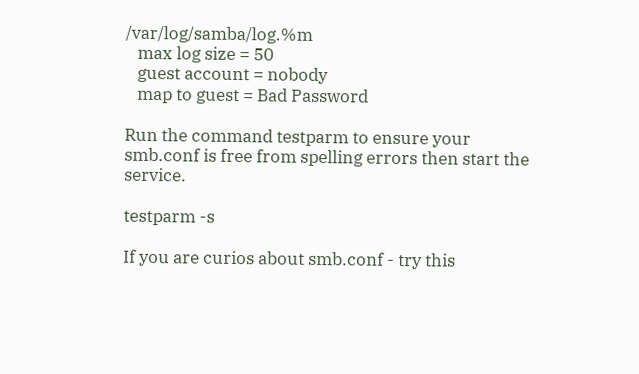/var/log/samba/log.%m
   max log size = 50
   guest account = nobody
   map to guest = Bad Password

Run the command testparm to ensure your smb.conf is free from spelling errors then start the service.

testparm -s

If you are curios about smb.conf - try this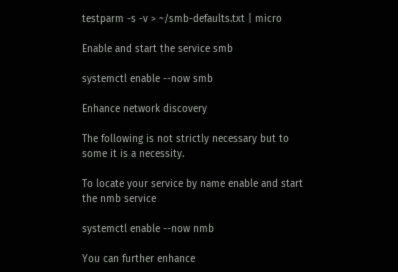testparm -s -v > ~/smb-defaults.txt | micro

Enable and start the service smb

systemctl enable --now smb

Enhance network discovery

The following is not strictly necessary but to some it is a necessity.

To locate your service by name enable and start the nmb service

systemctl enable --now nmb

You can further enhance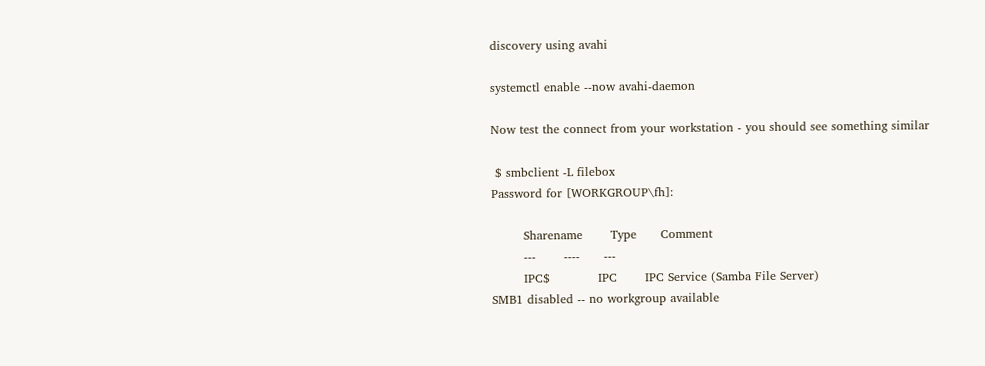discovery using avahi

systemctl enable --now avahi-daemon

Now test the connect from your workstation - you should see something similar

 $ smbclient -L filebox
Password for [WORKGROUP\fh]:

        Sharename       Type      Comment
        ---       ----      ---
        IPC$            IPC       IPC Service (Samba File Server)
SMB1 disabled -- no workgroup available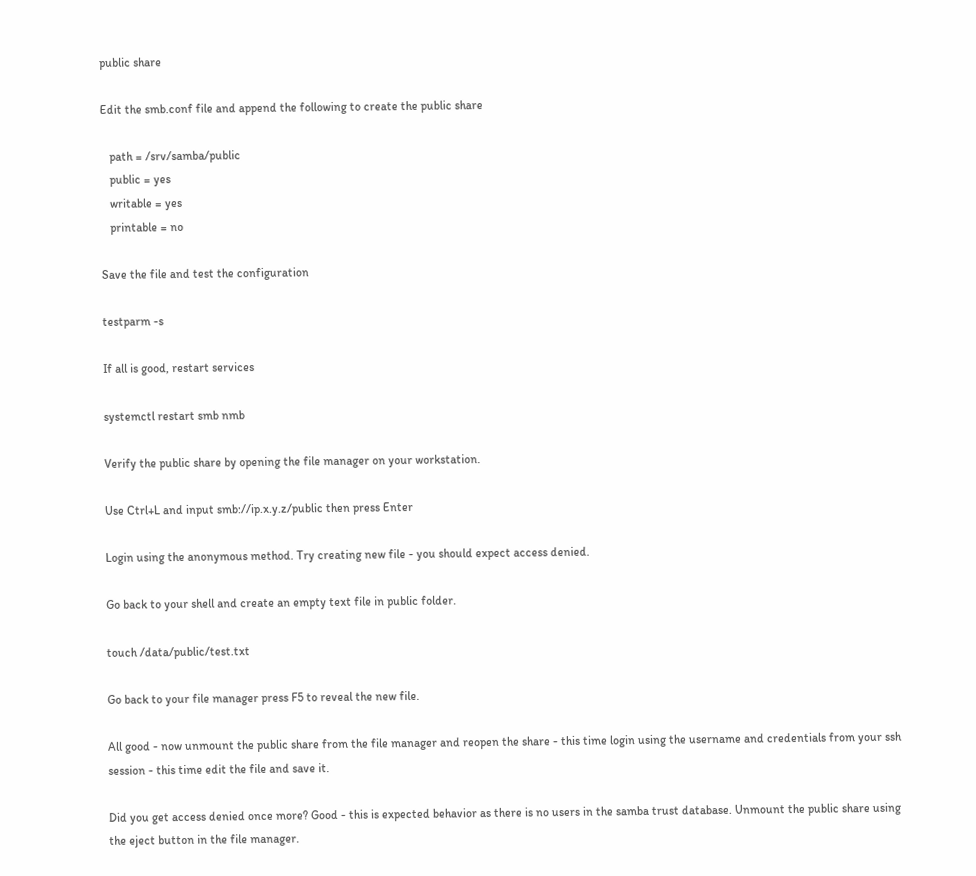public share

Edit the smb.conf file and append the following to create the public share

   path = /srv/samba/public
   public = yes
   writable = yes
   printable = no

Save the file and test the configuration

testparm -s

If all is good, restart services

systemctl restart smb nmb

Verify the public share by opening the file manager on your workstation.

Use Ctrl+L and input smb://ip.x.y.z/public then press Enter

Login using the anonymous method. Try creating new file - you should expect access denied.

Go back to your shell and create an empty text file in public folder.

touch /data/public/test.txt

Go back to your file manager press F5 to reveal the new file.

All good - now unmount the public share from the file manager and reopen the share - this time login using the username and credentials from your ssh session - this time edit the file and save it.

Did you get access denied once more? Good - this is expected behavior as there is no users in the samba trust database. Unmount the public share using the eject button in the file manager.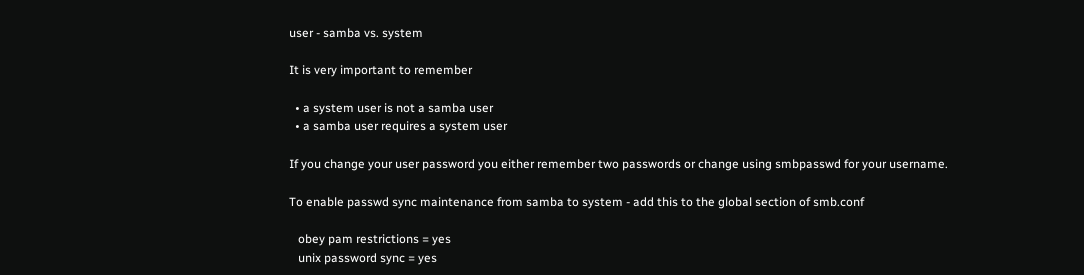user - samba vs. system

It is very important to remember

  • a system user is not a samba user
  • a samba user requires a system user

If you change your user password you either remember two passwords or change using smbpasswd for your username.

To enable passwd sync maintenance from samba to system - add this to the global section of smb.conf

   obey pam restrictions = yes
   unix password sync = yes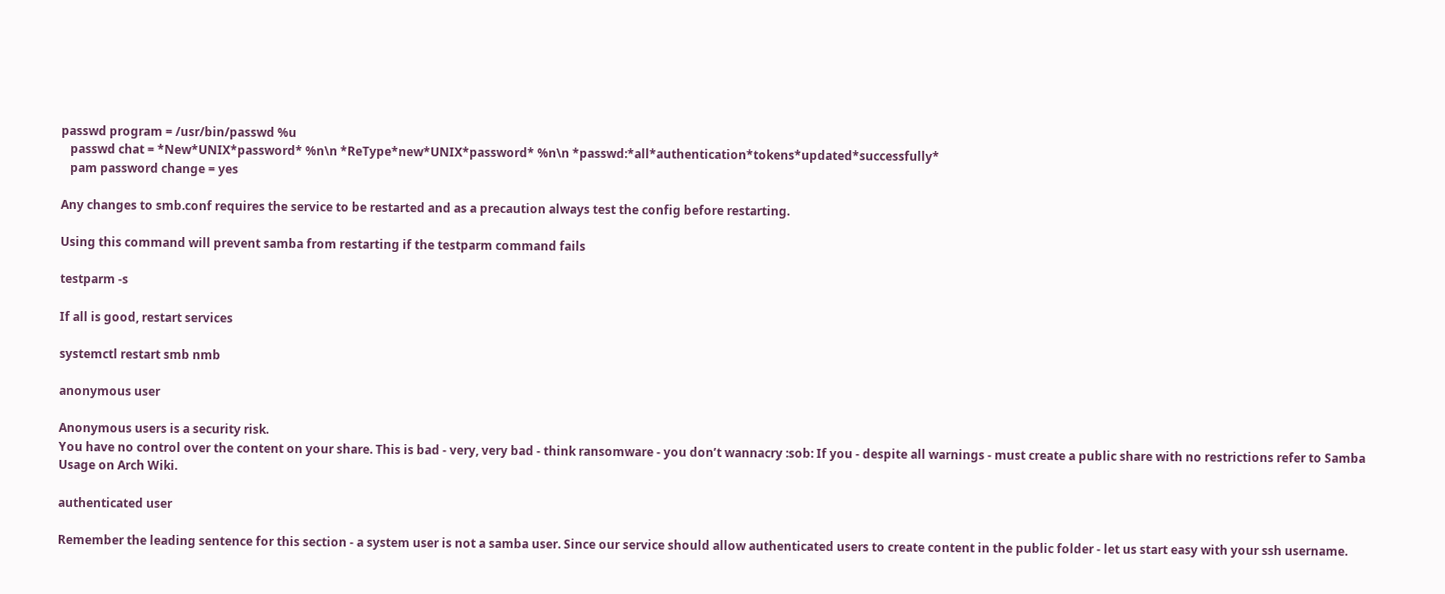passwd program = /usr/bin/passwd %u
   passwd chat = *New*UNIX*password* %n\n *ReType*new*UNIX*password* %n\n *passwd:*all*authentication*tokens*updated*successfully*
   pam password change = yes

Any changes to smb.conf requires the service to be restarted and as a precaution always test the config before restarting.

Using this command will prevent samba from restarting if the testparm command fails

testparm -s

If all is good, restart services

systemctl restart smb nmb

anonymous user

Anonymous users is a security risk.
You have no control over the content on your share. This is bad - very, very bad - think ransomware - you don’t wannacry :sob: If you - despite all warnings - must create a public share with no restrictions refer to Samba Usage on Arch Wiki.

authenticated user

Remember the leading sentence for this section - a system user is not a samba user. Since our service should allow authenticated users to create content in the public folder - let us start easy with your ssh username.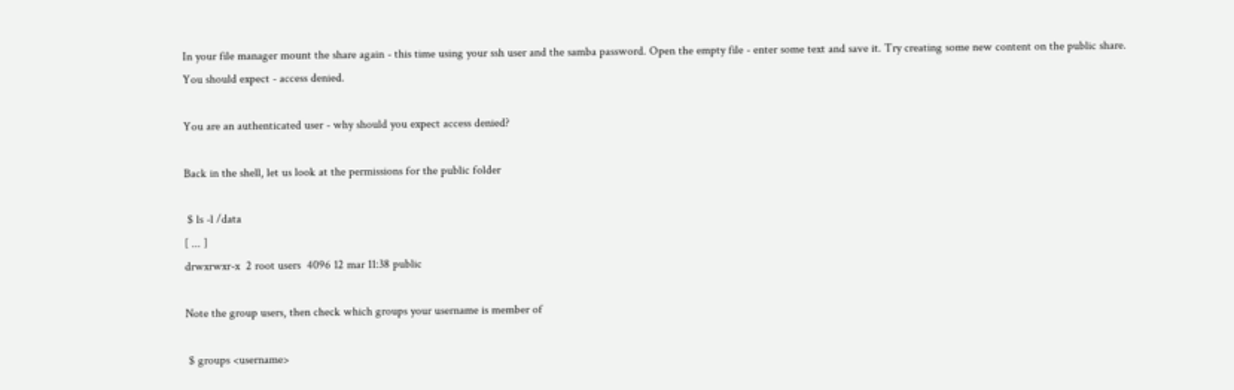In your file manager mount the share again - this time using your ssh user and the samba password. Open the empty file - enter some text and save it. Try creating some new content on the public share. You should expect - access denied.

You are an authenticated user - why should you expect access denied?

Back in the shell, let us look at the permissions for the public folder

 $ ls -l /data
[ ... ]
drwxrwxr-x  2 root users  4096 12 mar 11:38 public

Note the group users, then check which groups your username is member of

 $ groups <username>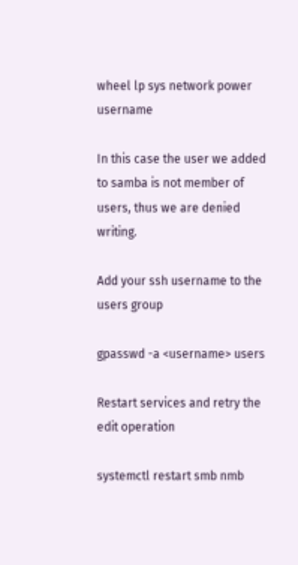wheel lp sys network power username

In this case the user we added to samba is not member of users, thus we are denied writing.

Add your ssh username to the users group

gpasswd -a <username> users

Restart services and retry the edit operation

systemctl restart smb nmb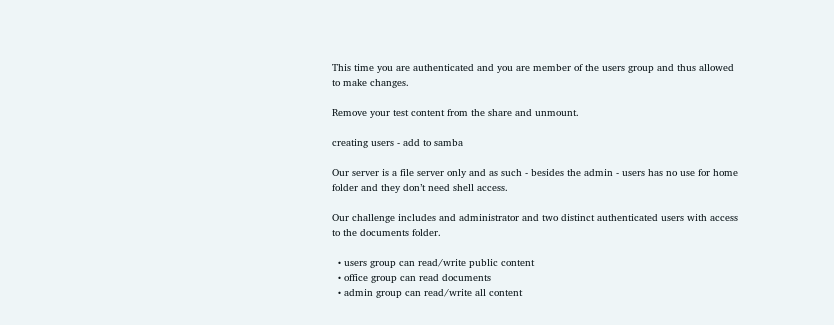This time you are authenticated and you are member of the users group and thus allowed to make changes.

Remove your test content from the share and unmount.

creating users - add to samba

Our server is a file server only and as such - besides the admin - users has no use for home folder and they don’t need shell access.

Our challenge includes and administrator and two distinct authenticated users with access to the documents folder.

  • users group can read/write public content
  • office group can read documents
  • admin group can read/write all content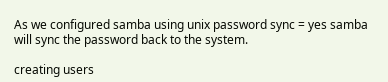As we configured samba using unix password sync = yes samba will sync the password back to the system.

creating users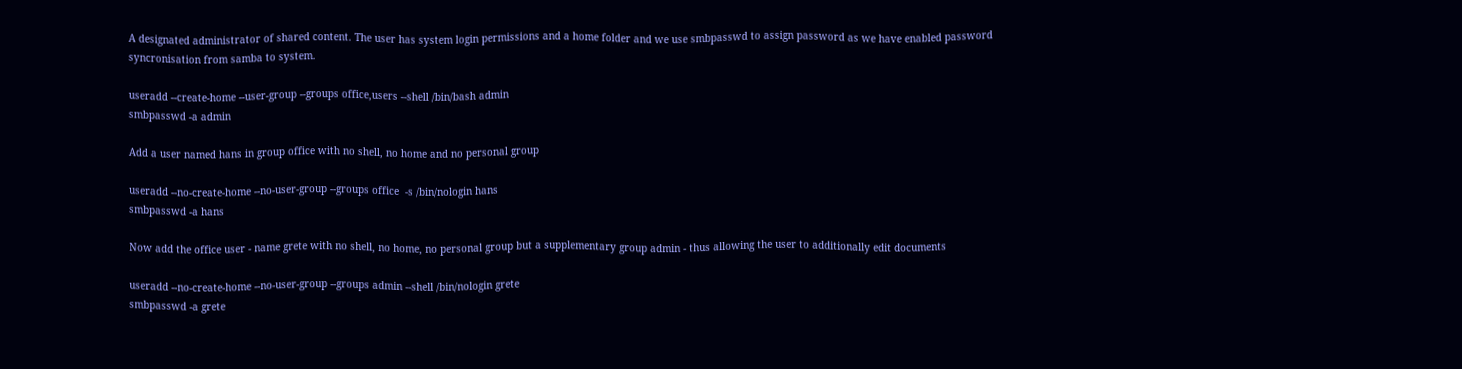A designated administrator of shared content. The user has system login permissions and a home folder and we use smbpasswd to assign password as we have enabled password syncronisation from samba to system.

useradd --create-home --user-group --groups office,users --shell /bin/bash admin
smbpasswd -a admin

Add a user named hans in group office with no shell, no home and no personal group

useradd --no-create-home --no-user-group --groups office  -s /bin/nologin hans
smbpasswd -a hans

Now add the office user - name grete with no shell, no home, no personal group but a supplementary group admin - thus allowing the user to additionally edit documents

useradd --no-create-home --no-user-group --groups admin --shell /bin/nologin grete
smbpasswd -a grete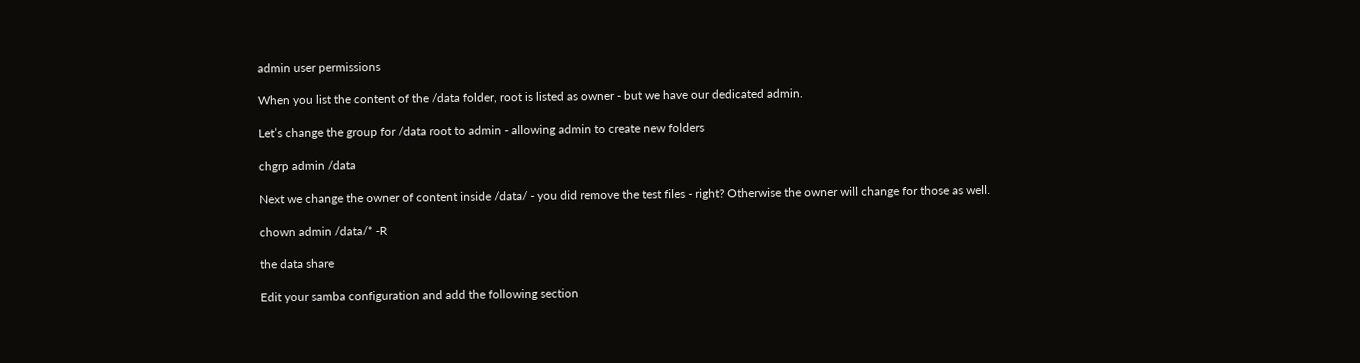admin user permissions

When you list the content of the /data folder, root is listed as owner - but we have our dedicated admin.

Let’s change the group for /data root to admin - allowing admin to create new folders

chgrp admin /data

Next we change the owner of content inside /data/ - you did remove the test files - right? Otherwise the owner will change for those as well.

chown admin /data/* -R

the data share

Edit your samba configuration and add the following section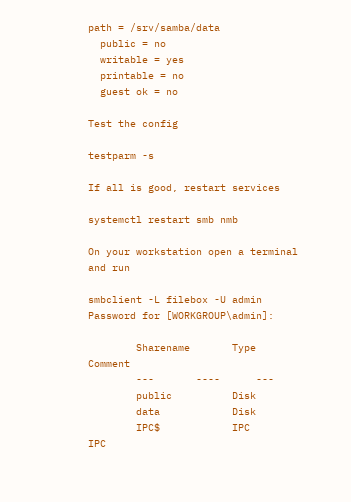path = /srv/samba/data
  public = no
  writable = yes
  printable = no
  guest ok = no

Test the config

testparm -s

If all is good, restart services

systemctl restart smb nmb

On your workstation open a terminal and run

smbclient -L filebox -U admin
Password for [WORKGROUP\admin]:

        Sharename       Type      Comment
        ---       ----      ---
        public          Disk
        data            Disk
        IPC$            IPC       IPC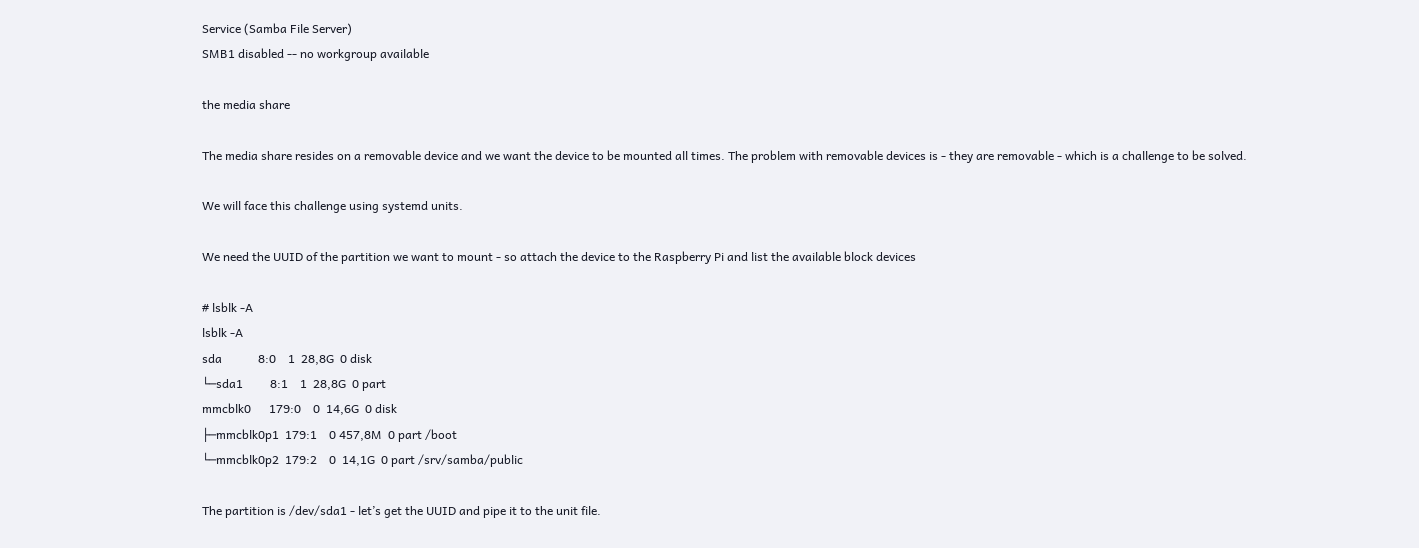Service (Samba File Server)
SMB1 disabled -- no workgroup available

the media share

The media share resides on a removable device and we want the device to be mounted all times. The problem with removable devices is - they are removable - which is a challenge to be solved.

We will face this challenge using systemd units.

We need the UUID of the partition we want to mount - so attach the device to the Raspberry Pi and list the available block devices

# lsblk -A
lsblk -A
sda            8:0    1  28,8G  0 disk
└─sda1         8:1    1  28,8G  0 part
mmcblk0      179:0    0  14,6G  0 disk
├─mmcblk0p1  179:1    0 457,8M  0 part /boot
└─mmcblk0p2  179:2    0  14,1G  0 part /srv/samba/public

The partition is /dev/sda1 - let’s get the UUID and pipe it to the unit file.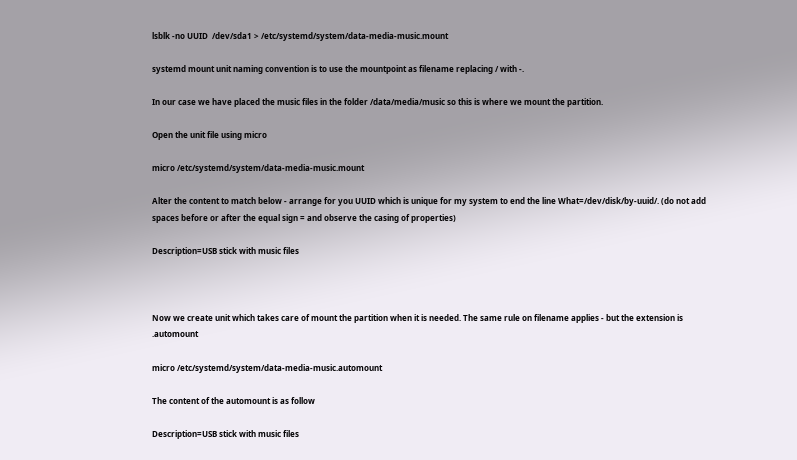lsblk -no UUID  /dev/sda1 > /etc/systemd/system/data-media-music.mount

systemd mount unit naming convention is to use the mountpoint as filename replacing / with -.

In our case we have placed the music files in the folder /data/media/music so this is where we mount the partition.

Open the unit file using micro

micro /etc/systemd/system/data-media-music.mount

Alter the content to match below - arrange for you UUID which is unique for my system to end the line What=/dev/disk/by-uuid/. (do not add spaces before or after the equal sign = and observe the casing of properties)

Description=USB stick with music files



Now we create unit which takes care of mount the partition when it is needed. The same rule on filename applies - but the extension is .automount

micro /etc/systemd/system/data-media-music.automount

The content of the automount is as follow

Description=USB stick with music files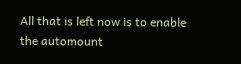All that is left now is to enable the automount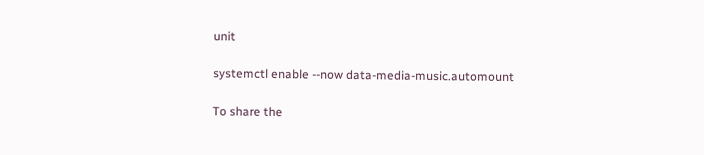unit

systemctl enable --now data-media-music.automount

To share the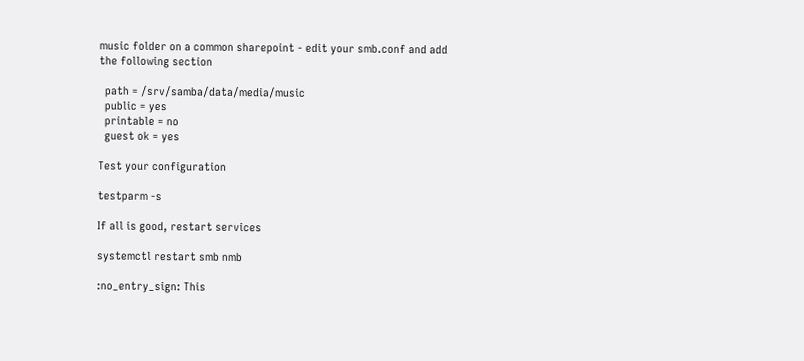music folder on a common sharepoint - edit your smb.conf and add the following section

  path = /srv/samba/data/media/music
  public = yes
  printable = no
  guest ok = yes

Test your configuration

testparm -s

If all is good, restart services

systemctl restart smb nmb

:no_entry_sign: This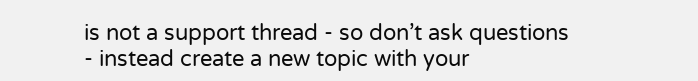is not a support thread - so don’t ask questions - instead create a new topic with your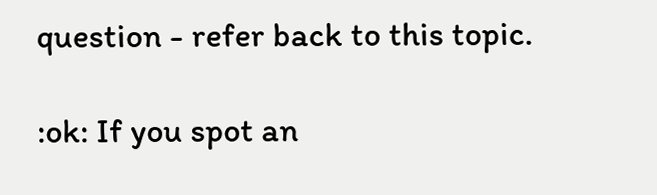question - refer back to this topic.

:ok: If you spot an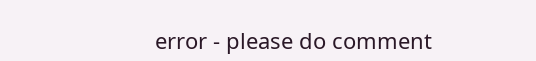error - please do comment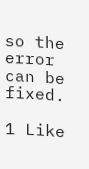so the error can be fixed.

1 Like